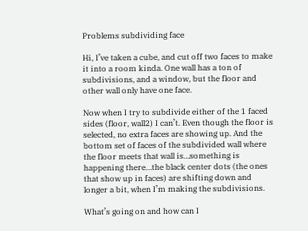Problems subdividing face

Hi, I’ve taken a cube, and cut off two faces to make it into a room kinda. One wall has a ton of subdivisions, and a window, but the floor and other wall only have one face.

Now when I try to subdivide either of the 1 faced sides (floor, wall2) I can’t. Even though the floor is selected, no extra faces are showing up. And the bottom set of faces of the subdivided wall where the floor meets that wall is…something is happening there…the black center dots (the ones that show up in faces) are shifting down and longer a bit, when I’m making the subdivisions.

What’s going on and how can I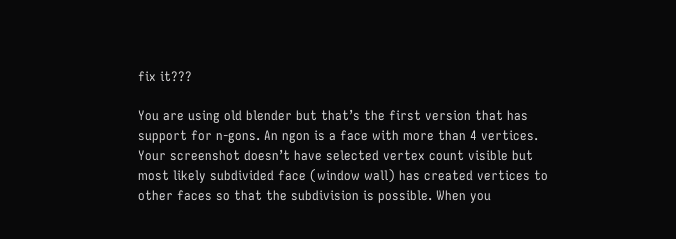fix it???

You are using old blender but that’s the first version that has support for n-gons. An ngon is a face with more than 4 vertices.
Your screenshot doesn’t have selected vertex count visible but most likely subdivided face (window wall) has created vertices to other faces so that the subdivision is possible. When you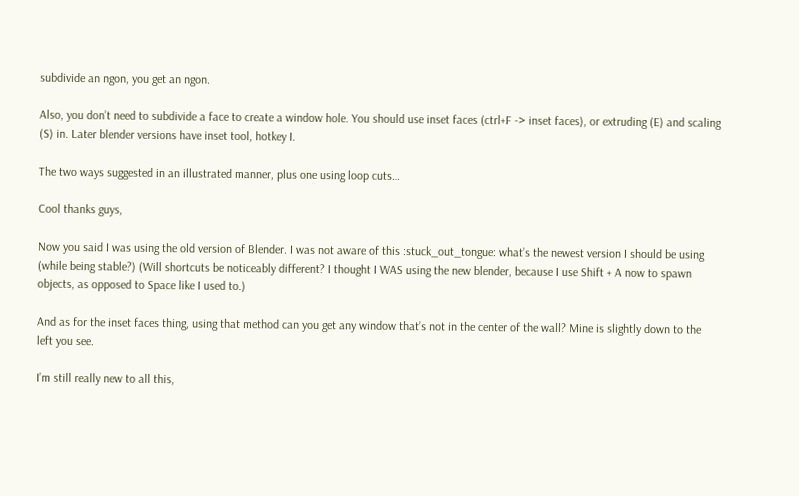subdivide an ngon, you get an ngon.

Also, you don’t need to subdivide a face to create a window hole. You should use inset faces (ctrl+F -> inset faces), or extruding (E) and scaling (S) in. Later blender versions have inset tool, hotkey I.

The two ways suggested in an illustrated manner, plus one using loop cuts…

Cool thanks guys,

Now you said I was using the old version of Blender. I was not aware of this :stuck_out_tongue: what’s the newest version I should be using (while being stable?) (Will shortcuts be noticeably different? I thought I WAS using the new blender, because I use Shift + A now to spawn objects, as opposed to Space like I used to.)

And as for the inset faces thing, using that method can you get any window that’s not in the center of the wall? Mine is slightly down to the left you see.

I’m still really new to all this,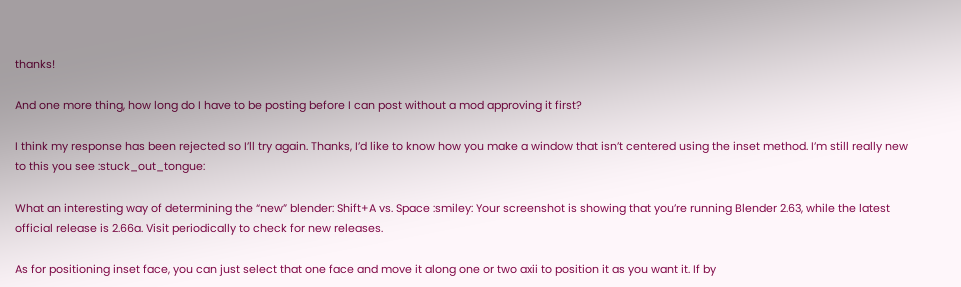thanks!

And one more thing, how long do I have to be posting before I can post without a mod approving it first?

I think my response has been rejected so I’ll try again. Thanks, I’d like to know how you make a window that isn’t centered using the inset method. I’m still really new to this you see :stuck_out_tongue:

What an interesting way of determining the “new” blender: Shift+A vs. Space :smiley: Your screenshot is showing that you’re running Blender 2.63, while the latest official release is 2.66a. Visit periodically to check for new releases.

As for positioning inset face, you can just select that one face and move it along one or two axii to position it as you want it. If by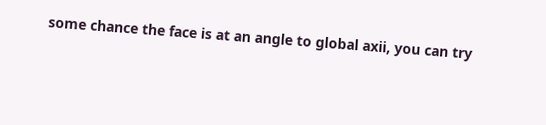some chance the face is at an angle to global axii, you can try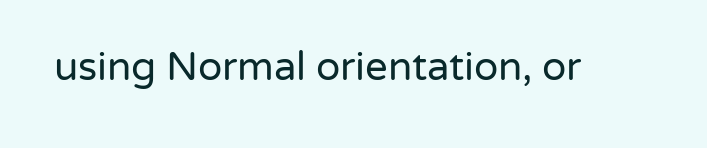using Normal orientation, or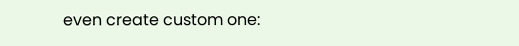even create custom one: